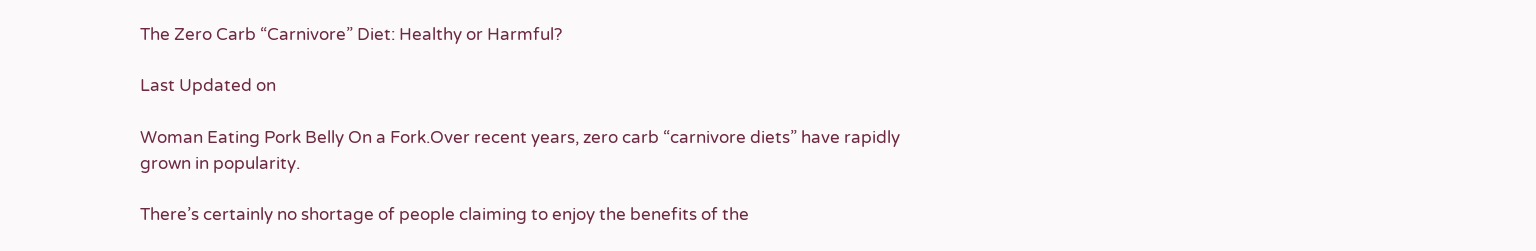The Zero Carb “Carnivore” Diet: Healthy or Harmful?

Last Updated on

Woman Eating Pork Belly On a Fork.Over recent years, zero carb “carnivore diets” have rapidly grown in popularity.

There’s certainly no shortage of people claiming to enjoy the benefits of the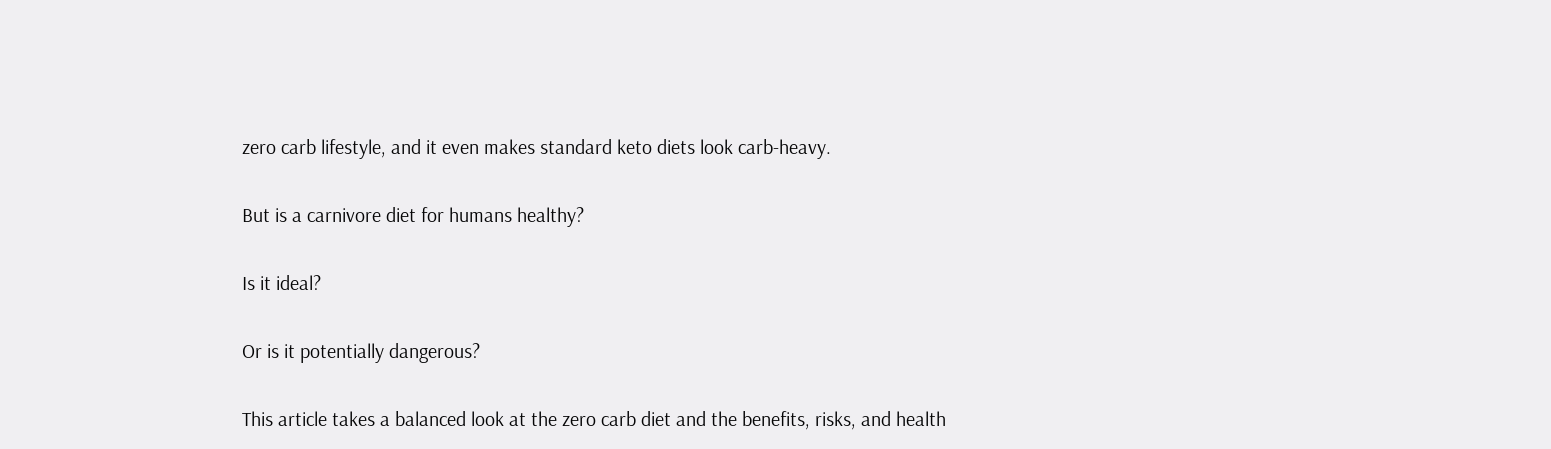zero carb lifestyle, and it even makes standard keto diets look carb-heavy.

But is a carnivore diet for humans healthy?

Is it ideal?

Or is it potentially dangerous?

This article takes a balanced look at the zero carb diet and the benefits, risks, and health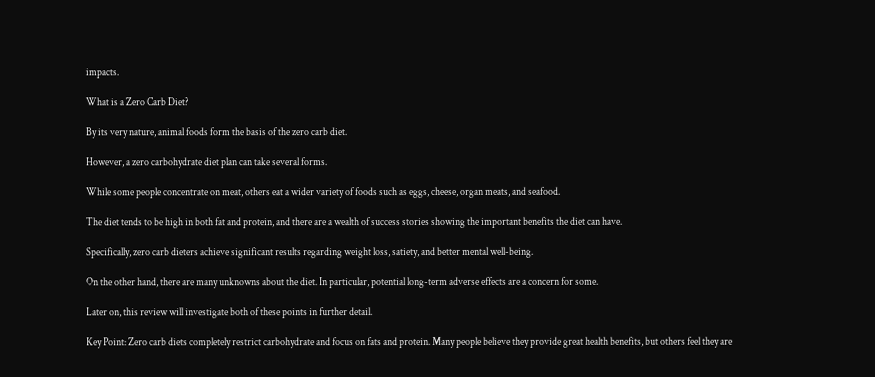impacts.

What is a Zero Carb Diet?

By its very nature, animal foods form the basis of the zero carb diet.

However, a zero carbohydrate diet plan can take several forms.

While some people concentrate on meat, others eat a wider variety of foods such as eggs, cheese, organ meats, and seafood.

The diet tends to be high in both fat and protein, and there are a wealth of success stories showing the important benefits the diet can have.

Specifically, zero carb dieters achieve significant results regarding weight loss, satiety, and better mental well-being.

On the other hand, there are many unknowns about the diet. In particular, potential long-term adverse effects are a concern for some.

Later on, this review will investigate both of these points in further detail.

Key Point: Zero carb diets completely restrict carbohydrate and focus on fats and protein. Many people believe they provide great health benefits, but others feel they are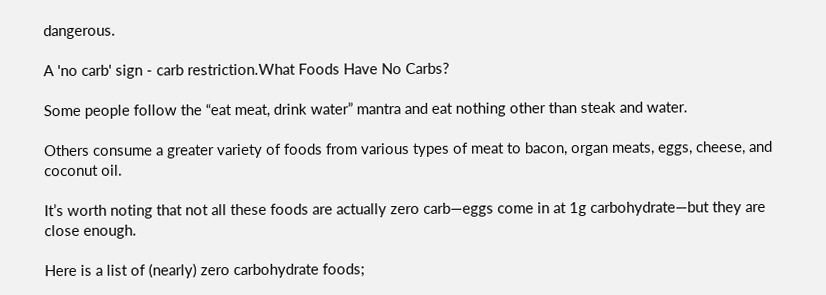dangerous.

A 'no carb' sign - carb restriction.What Foods Have No Carbs?

Some people follow the “eat meat, drink water” mantra and eat nothing other than steak and water.

Others consume a greater variety of foods from various types of meat to bacon, organ meats, eggs, cheese, and coconut oil.

It’s worth noting that not all these foods are actually zero carb—eggs come in at 1g carbohydrate—but they are close enough.

Here is a list of (nearly) zero carbohydrate foods;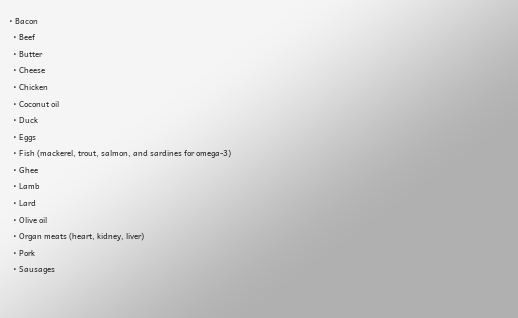• Bacon
  • Beef
  • Butter
  • Cheese
  • Chicken
  • Coconut oil
  • Duck
  • Eggs
  • Fish (mackerel, trout, salmon, and sardines for omega-3)
  • Ghee
  • Lamb
  • Lard
  • Olive oil
  • Organ meats (heart, kidney, liver)
  • Pork
  • Sausages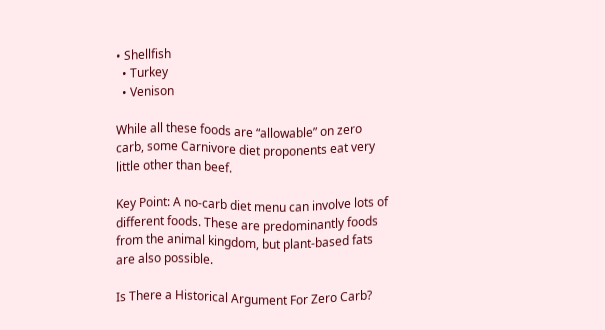• Shellfish
  • Turkey
  • Venison

While all these foods are “allowable” on zero carb, some Carnivore diet proponents eat very little other than beef.

Key Point: A no-carb diet menu can involve lots of different foods. These are predominantly foods from the animal kingdom, but plant-based fats are also possible.

Is There a Historical Argument For Zero Carb?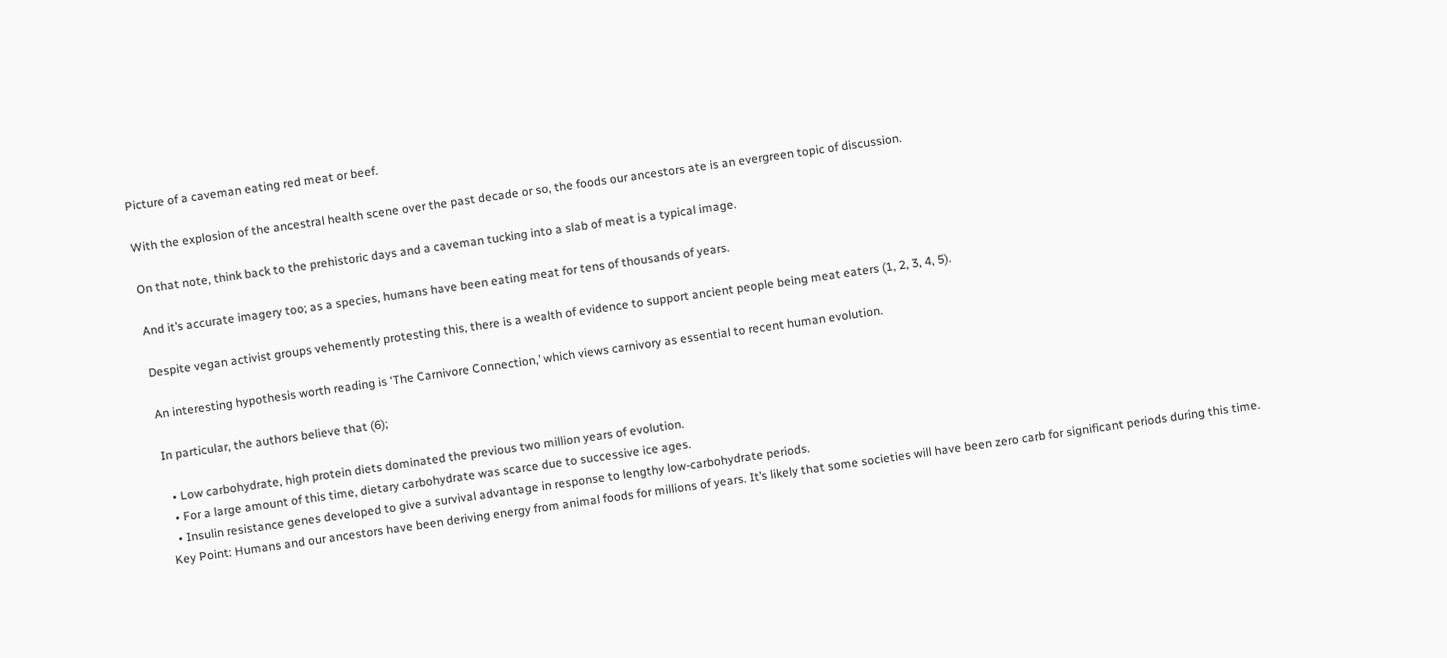Picture of a caveman eating red meat or beef.

With the explosion of the ancestral health scene over the past decade or so, the foods our ancestors ate is an evergreen topic of discussion.

On that note, think back to the prehistoric days and a caveman tucking into a slab of meat is a typical image.

And it’s accurate imagery too; as a species, humans have been eating meat for tens of thousands of years.

Despite vegan activist groups vehemently protesting this, there is a wealth of evidence to support ancient people being meat eaters (1, 2, 3, 4, 5).

An interesting hypothesis worth reading is ‘The Carnivore Connection,’ which views carnivory as essential to recent human evolution.

In particular, the authors believe that (6);

  • Low carbohydrate, high protein diets dominated the previous two million years of evolution.
  • For a large amount of this time, dietary carbohydrate was scarce due to successive ice ages.
  • Insulin resistance genes developed to give a survival advantage in response to lengthy low-carbohydrate periods.
Key Point: Humans and our ancestors have been deriving energy from animal foods for millions of years. It’s likely that some societies will have been zero carb for significant periods during this time.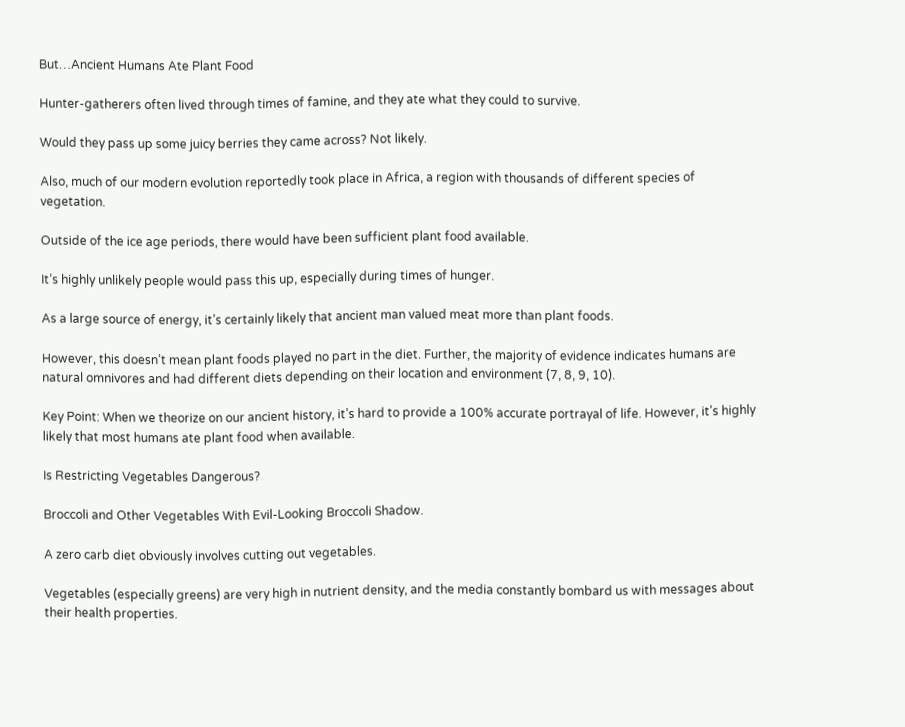But…Ancient Humans Ate Plant Food

Hunter-gatherers often lived through times of famine, and they ate what they could to survive.

Would they pass up some juicy berries they came across? Not likely.

Also, much of our modern evolution reportedly took place in Africa, a region with thousands of different species of vegetation.

Outside of the ice age periods, there would have been sufficient plant food available.

It’s highly unlikely people would pass this up, especially during times of hunger.

As a large source of energy, it’s certainly likely that ancient man valued meat more than plant foods.

However, this doesn’t mean plant foods played no part in the diet. Further, the majority of evidence indicates humans are natural omnivores and had different diets depending on their location and environment (7, 8, 9, 10).

Key Point: When we theorize on our ancient history, it’s hard to provide a 100% accurate portrayal of life. However, it’s highly likely that most humans ate plant food when available.

Is Restricting Vegetables Dangerous?

Broccoli and Other Vegetables With Evil-Looking Broccoli Shadow.

A zero carb diet obviously involves cutting out vegetables.

Vegetables (especially greens) are very high in nutrient density, and the media constantly bombard us with messages about their health properties.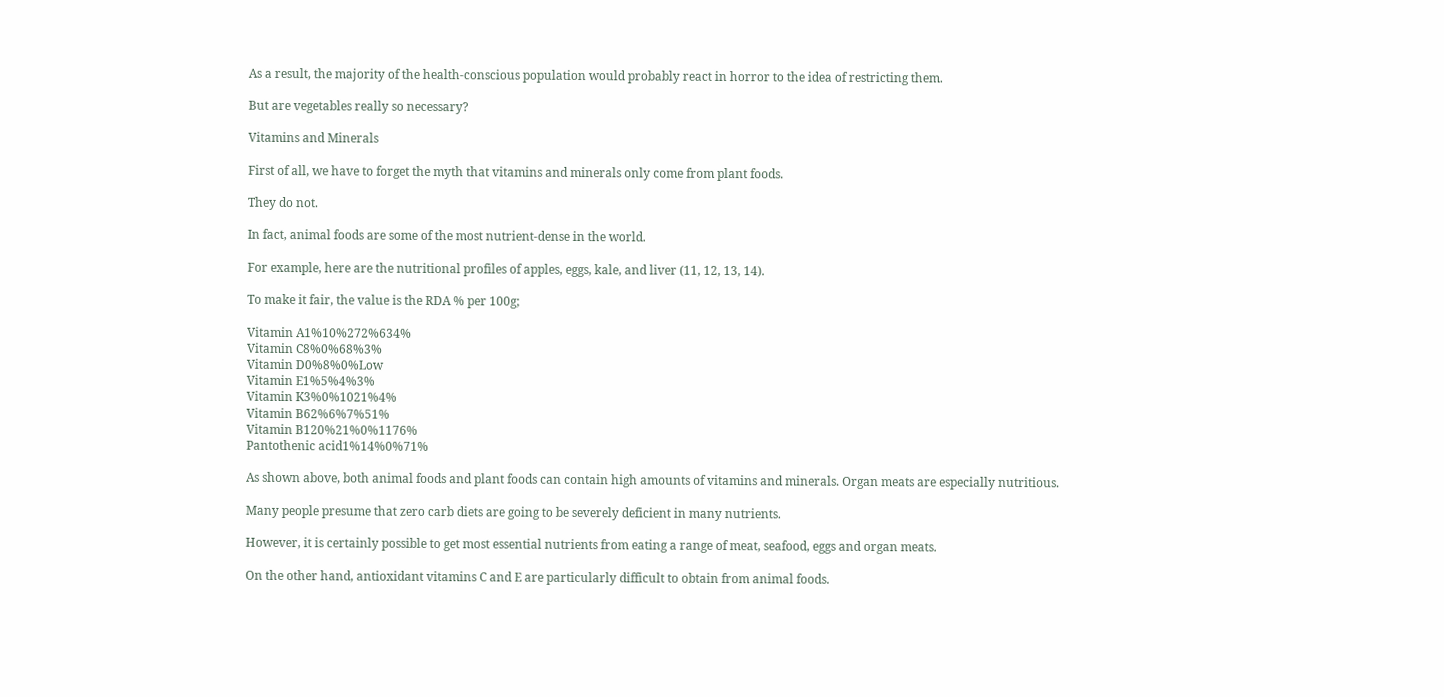As a result, the majority of the health-conscious population would probably react in horror to the idea of restricting them.

But are vegetables really so necessary?

Vitamins and Minerals

First of all, we have to forget the myth that vitamins and minerals only come from plant foods.

They do not.

In fact, animal foods are some of the most nutrient-dense in the world.

For example, here are the nutritional profiles of apples, eggs, kale, and liver (11, 12, 13, 14).

To make it fair, the value is the RDA % per 100g;

Vitamin A1%10%272%634%
Vitamin C8%0%68%3%
Vitamin D0%8%0%Low
Vitamin E1%5%4%3%
Vitamin K3%0%1021%4%
Vitamin B62%6%7%51%
Vitamin B120%21%0%1176%
Pantothenic acid1%14%0%71%

As shown above, both animal foods and plant foods can contain high amounts of vitamins and minerals. Organ meats are especially nutritious.

Many people presume that zero carb diets are going to be severely deficient in many nutrients.

However, it is certainly possible to get most essential nutrients from eating a range of meat, seafood, eggs and organ meats.

On the other hand, antioxidant vitamins C and E are particularly difficult to obtain from animal foods.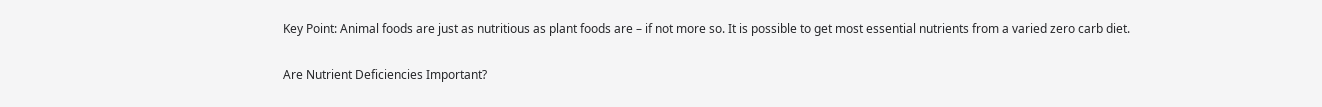Key Point: Animal foods are just as nutritious as plant foods are – if not more so. It is possible to get most essential nutrients from a varied zero carb diet.

Are Nutrient Deficiencies Important?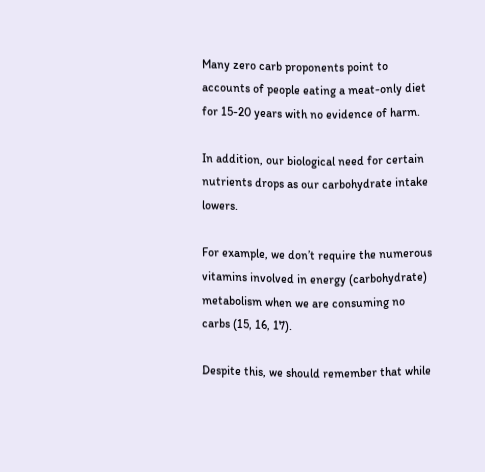Many zero carb proponents point to accounts of people eating a meat-only diet for 15-20 years with no evidence of harm.

In addition, our biological need for certain nutrients drops as our carbohydrate intake lowers.

For example, we don’t require the numerous vitamins involved in energy (carbohydrate) metabolism when we are consuming no carbs (15, 16, 17).

Despite this, we should remember that while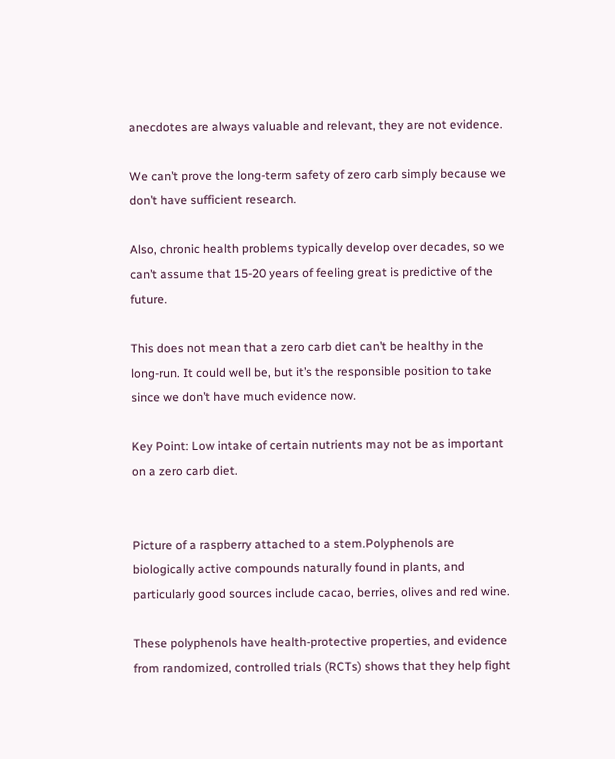anecdotes are always valuable and relevant, they are not evidence.

We can’t prove the long-term safety of zero carb simply because we don’t have sufficient research.

Also, chronic health problems typically develop over decades, so we can’t assume that 15-20 years of feeling great is predictive of the future.

This does not mean that a zero carb diet can’t be healthy in the long-run. It could well be, but it’s the responsible position to take since we don’t have much evidence now.

Key Point: Low intake of certain nutrients may not be as important on a zero carb diet.


Picture of a raspberry attached to a stem.Polyphenols are biologically active compounds naturally found in plants, and particularly good sources include cacao, berries, olives and red wine.

These polyphenols have health-protective properties, and evidence from randomized, controlled trials (RCTs) shows that they help fight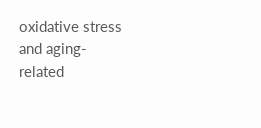oxidative stress and aging-related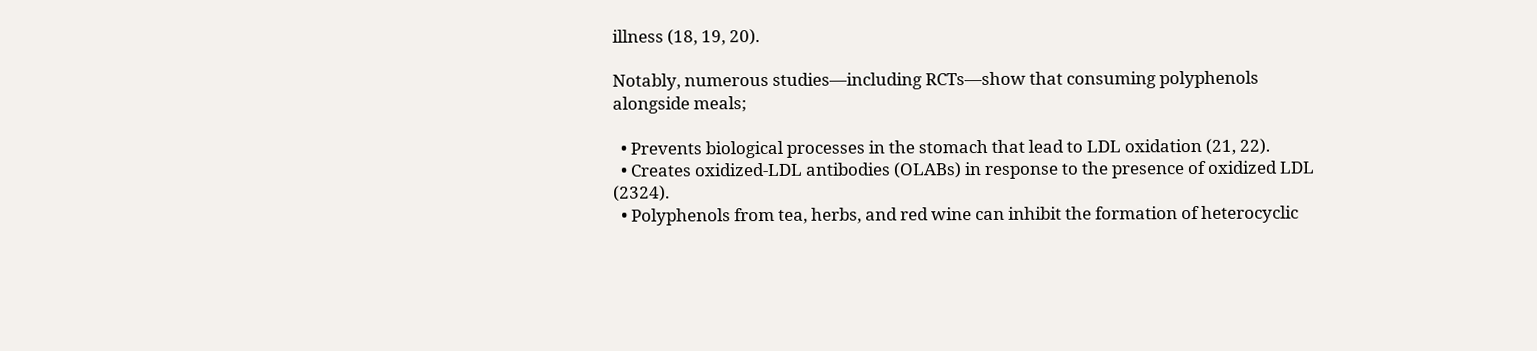illness (18, 19, 20).

Notably, numerous studies—including RCTs—show that consuming polyphenols alongside meals;

  • Prevents biological processes in the stomach that lead to LDL oxidation (21, 22).
  • Creates oxidized-LDL antibodies (OLABs) in response to the presence of oxidized LDL (2324).
  • Polyphenols from tea, herbs, and red wine can inhibit the formation of heterocyclic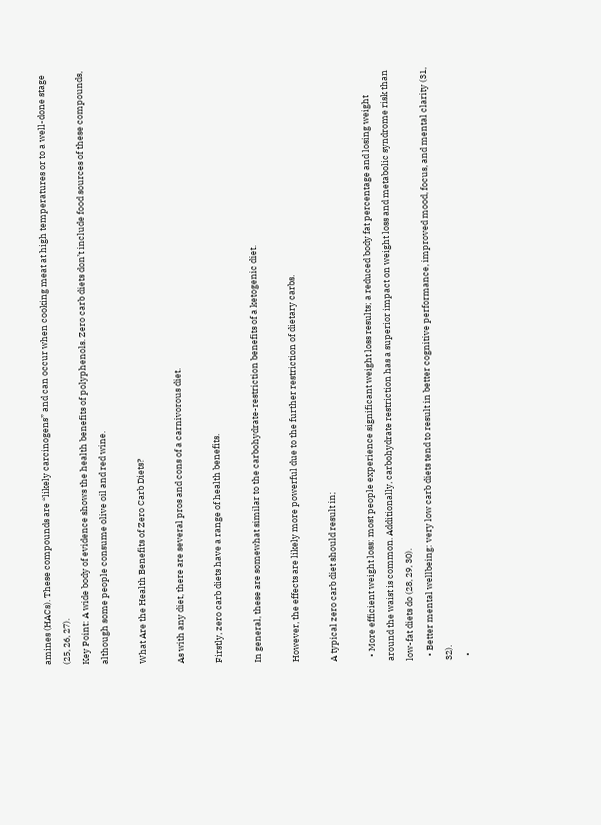amines (HACs). These compounds are “likely carcinogens” and can occur when cooking meat at high temperatures or to a well-done stage (25, 26, 27).
Key Point: A wide body of evidence shows the health benefits of polyphenols. Zero carb diets don’t include food sources of these compounds, although some people consume olive oil and red wine.

What Are the Health Benefits of Zero Carb Diets?

As with any diet, there are several pros and cons of a carnivorous diet.

Firstly, zero carb diets have a range of health benefits.

In general, these are somewhat similar to the carbohydrate-restriction benefits of a ketogenic diet.

However, the effects are likely more powerful due to the further restriction of dietary carbs.

A typical zero carb diet should result in;

  • More efficient weight loss: most people experience significant weight loss results; a reduced body fat percentage and losing weight around the waist is common. Additionally, carbohydrate restriction has a superior impact on weight loss and metabolic syndrome risk than low-fat diets do (28, 29, 30).
  • Better mental wellbeing: very low carb diets tend to result in better cognitive performance, improved mood, focus, and mental clarity (31, 32).
  •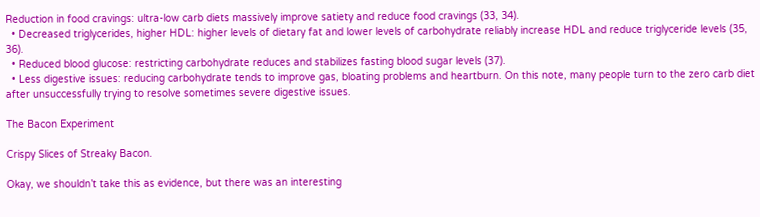Reduction in food cravings: ultra-low carb diets massively improve satiety and reduce food cravings (33, 34).
  • Decreased triglycerides, higher HDL: higher levels of dietary fat and lower levels of carbohydrate reliably increase HDL and reduce triglyceride levels (35, 36).
  • Reduced blood glucose: restricting carbohydrate reduces and stabilizes fasting blood sugar levels (37).
  • Less digestive issues: reducing carbohydrate tends to improve gas, bloating problems and heartburn. On this note, many people turn to the zero carb diet after unsuccessfully trying to resolve sometimes severe digestive issues.

The Bacon Experiment

Crispy Slices of Streaky Bacon.

Okay, we shouldn’t take this as evidence, but there was an interesting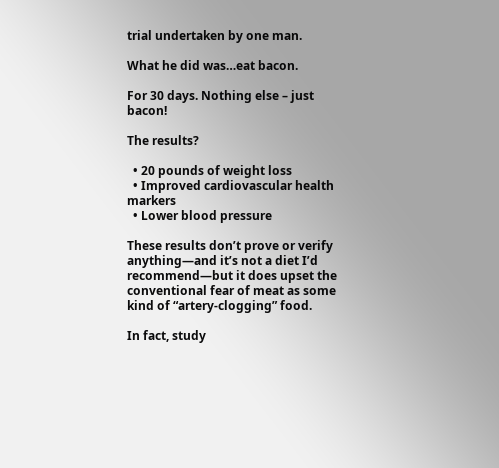trial undertaken by one man.

What he did was…eat bacon.

For 30 days. Nothing else – just bacon!

The results?

  • 20 pounds of weight loss
  • Improved cardiovascular health markers
  • Lower blood pressure

These results don’t prove or verify anything—and it’s not a diet I’d recommend—but it does upset the conventional fear of meat as some kind of “artery-clogging” food.

In fact, study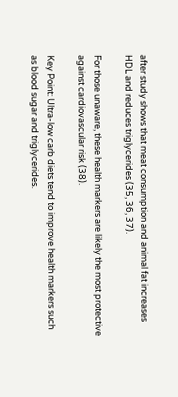after study shows that meat consumption and animal fat increases HDL and reduces triglycerides (35, 36, 37).

For those unaware, these health markers are likely the most protective against cardiovascular risk (38).

Key Point: Ultra-low carb diets tend to improve health markers such as blood sugar and triglycerides.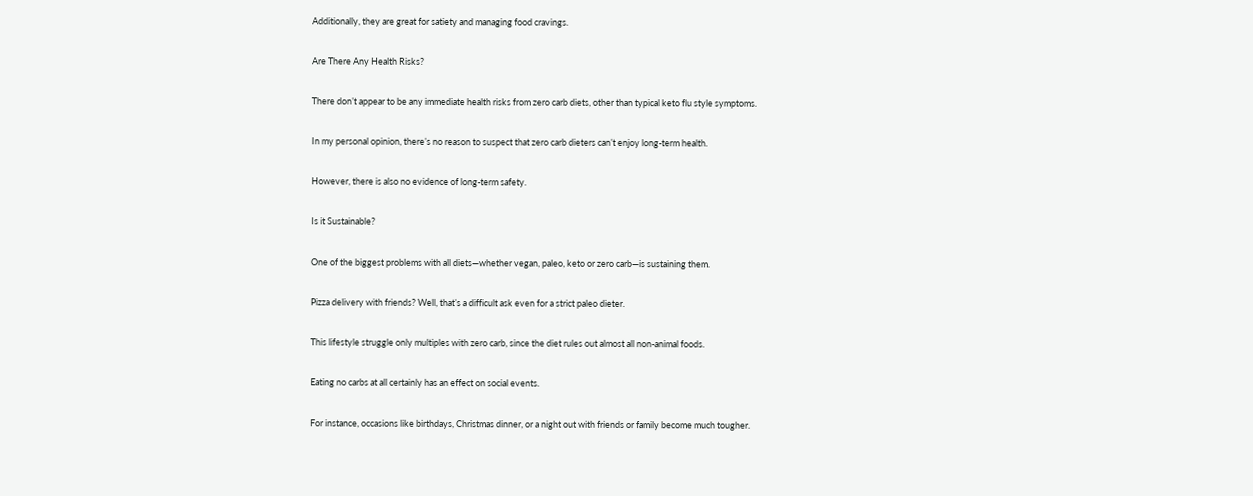Additionally, they are great for satiety and managing food cravings.

Are There Any Health Risks?

There don’t appear to be any immediate health risks from zero carb diets, other than typical keto flu style symptoms.

In my personal opinion, there’s no reason to suspect that zero carb dieters can’t enjoy long-term health.

However, there is also no evidence of long-term safety.

Is it Sustainable?

One of the biggest problems with all diets—whether vegan, paleo, keto or zero carb—is sustaining them.

Pizza delivery with friends? Well, that’s a difficult ask even for a strict paleo dieter.

This lifestyle struggle only multiples with zero carb, since the diet rules out almost all non-animal foods.

Eating no carbs at all certainly has an effect on social events.

For instance, occasions like birthdays, Christmas dinner, or a night out with friends or family become much tougher.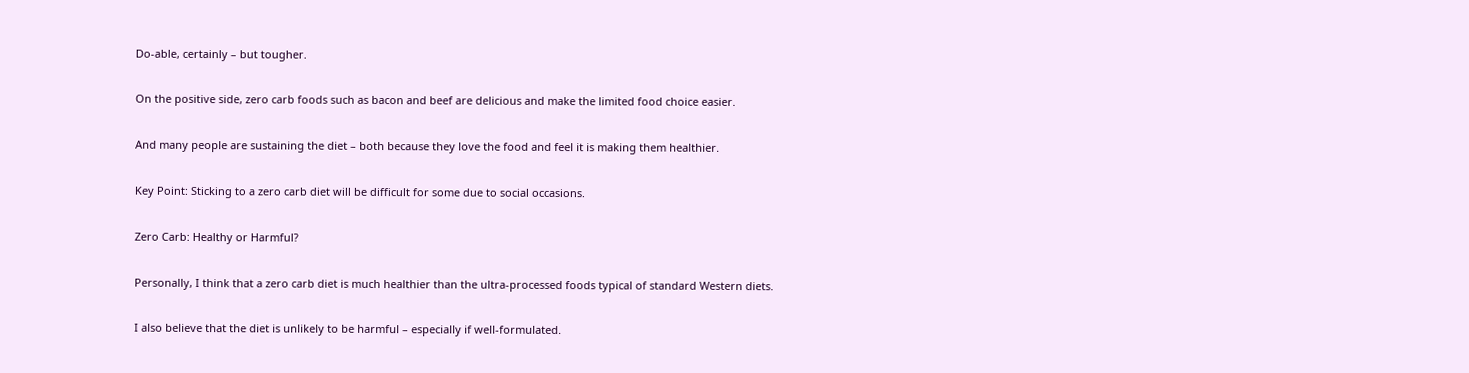Do-able, certainly – but tougher.

On the positive side, zero carb foods such as bacon and beef are delicious and make the limited food choice easier.

And many people are sustaining the diet – both because they love the food and feel it is making them healthier.

Key Point: Sticking to a zero carb diet will be difficult for some due to social occasions.

Zero Carb: Healthy or Harmful?

Personally, I think that a zero carb diet is much healthier than the ultra-processed foods typical of standard Western diets.

I also believe that the diet is unlikely to be harmful – especially if well-formulated.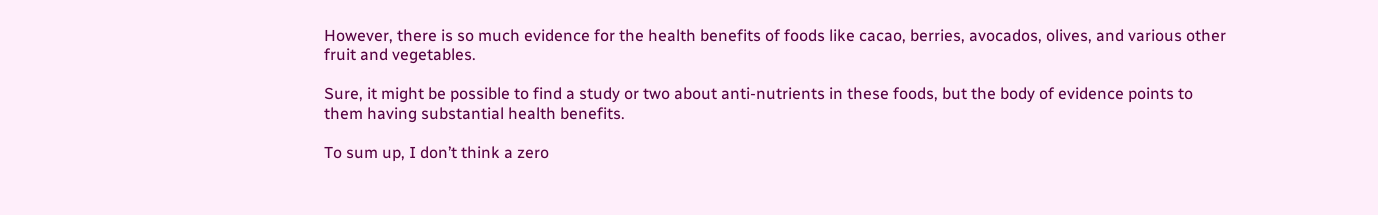However, there is so much evidence for the health benefits of foods like cacao, berries, avocados, olives, and various other fruit and vegetables.

Sure, it might be possible to find a study or two about anti-nutrients in these foods, but the body of evidence points to them having substantial health benefits.

To sum up, I don’t think a zero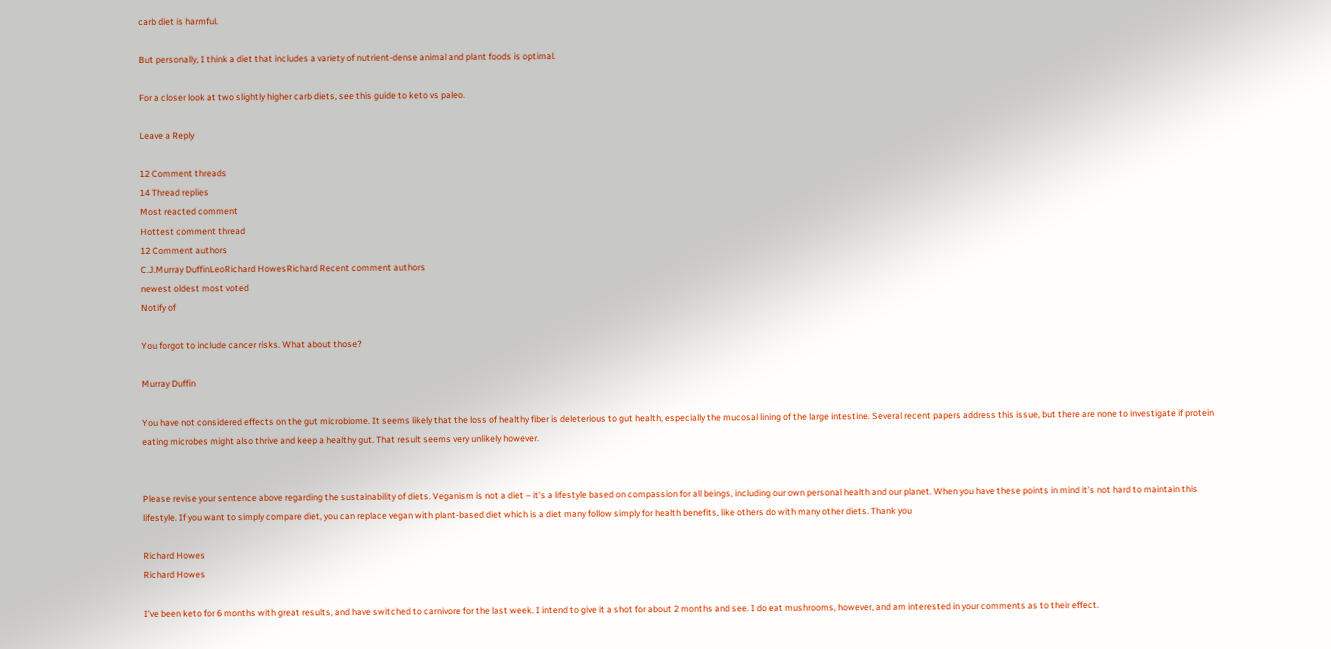carb diet is harmful.

But personally, I think a diet that includes a variety of nutrient-dense animal and plant foods is optimal.

For a closer look at two slightly higher carb diets, see this guide to keto vs paleo.

Leave a Reply

12 Comment threads
14 Thread replies
Most reacted comment
Hottest comment thread
12 Comment authors
C.J.Murray DuffinLeoRichard HowesRichard Recent comment authors
newest oldest most voted
Notify of

You forgot to include cancer risks. What about those?

Murray Duffin

You have not considered effects on the gut microbiome. It seems likely that the loss of healthy fiber is deleterious to gut health, especially the mucosal lining of the large intestine. Several recent papers address this issue, but there are none to investigate if protein eating microbes might also thrive and keep a healthy gut. That result seems very unlikely however.


Please revise your sentence above regarding the sustainability of diets. Veganism is not a diet – it’s a lifestyle based on compassion for all beings, including our own personal health and our planet. When you have these points in mind it’s not hard to maintain this lifestyle. If you want to simply compare diet, you can replace vegan with plant-based diet which is a diet many follow simply for health benefits, like others do with many other diets. Thank you

Richard Howes
Richard Howes

I’ve been keto for 6 months with great results, and have switched to carnivore for the last week. I intend to give it a shot for about 2 months and see. I do eat mushrooms, however, and am interested in your comments as to their effect.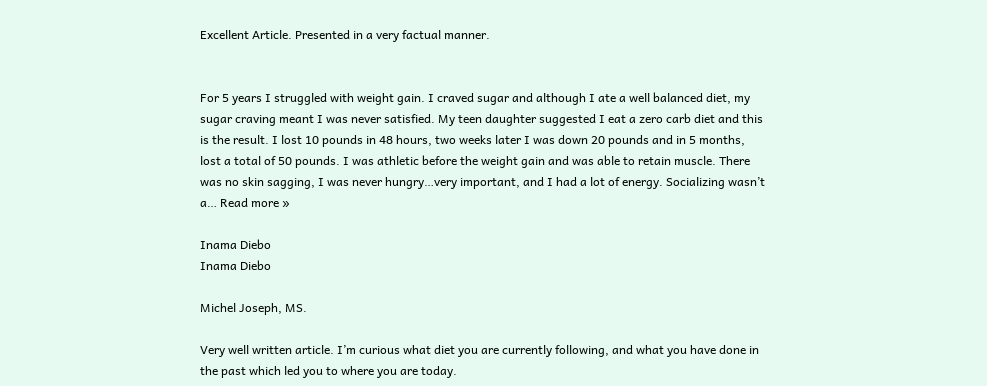Excellent Article. Presented in a very factual manner.


For 5 years I struggled with weight gain. I craved sugar and although I ate a well balanced diet, my sugar craving meant I was never satisfied. My teen daughter suggested I eat a zero carb diet and this is the result. I lost 10 pounds in 48 hours, two weeks later I was down 20 pounds and in 5 months, lost a total of 50 pounds. I was athletic before the weight gain and was able to retain muscle. There was no skin sagging, I was never hungry…very important, and I had a lot of energy. Socializing wasn’t a… Read more »

Inama Diebo
Inama Diebo

Michel Joseph, MS.

Very well written article. I’m curious what diet you are currently following, and what you have done in the past which led you to where you are today.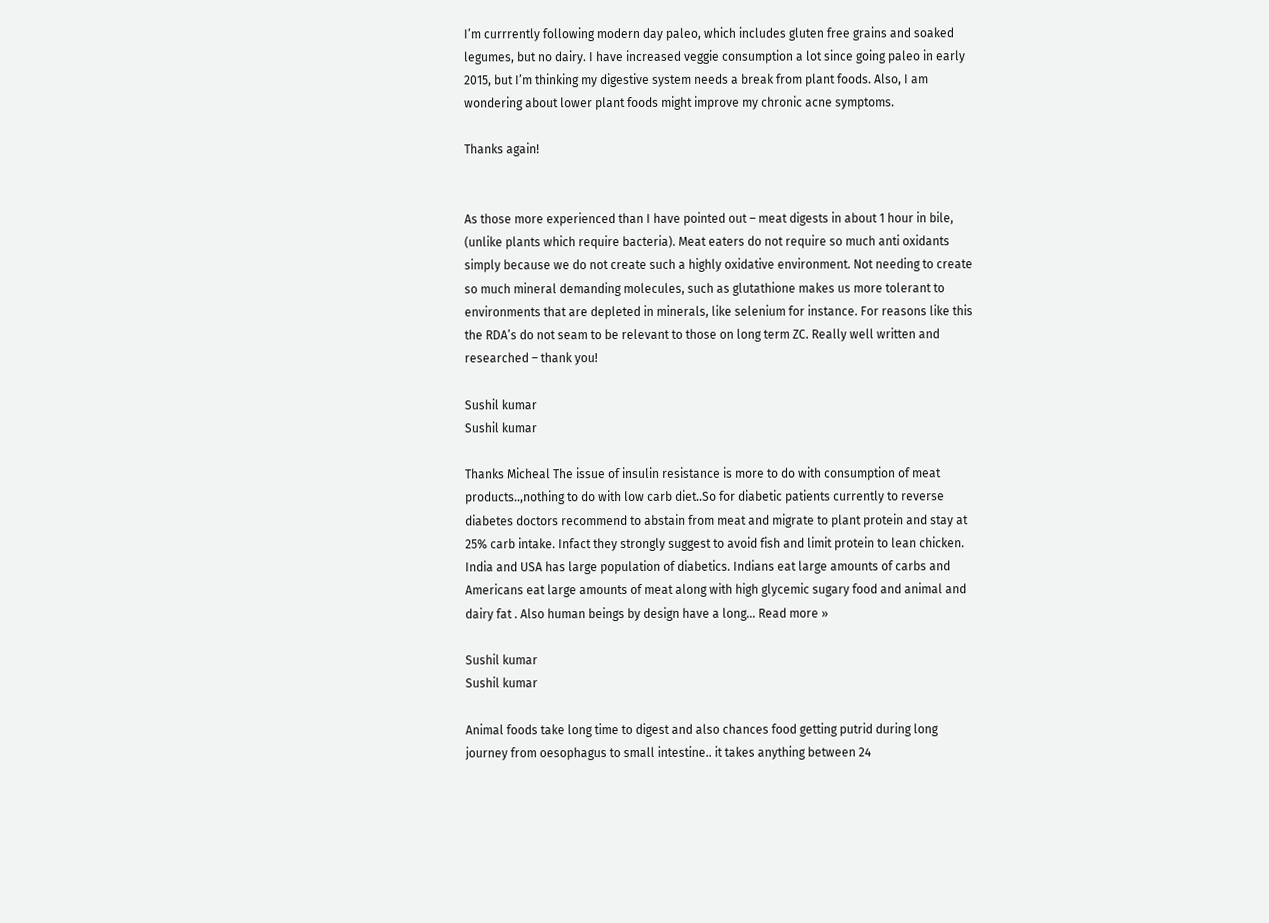I’m currrently following modern day paleo, which includes gluten free grains and soaked legumes, but no dairy. I have increased veggie consumption a lot since going paleo in early 2015, but I’m thinking my digestive system needs a break from plant foods. Also, I am wondering about lower plant foods might improve my chronic acne symptoms.

Thanks again!


As those more experienced than I have pointed out – meat digests in about 1 hour in bile, (unlike plants which require bacteria). Meat eaters do not require so much anti oxidants simply because we do not create such a highly oxidative environment. Not needing to create so much mineral demanding molecules, such as glutathione makes us more tolerant to environments that are depleted in minerals, like selenium for instance. For reasons like this the RDA’s do not seam to be relevant to those on long term ZC. Really well written and researched – thank you!

Sushil kumar
Sushil kumar

Thanks Micheal The issue of insulin resistance is more to do with consumption of meat products..,nothing to do with low carb diet..So for diabetic patients currently to reverse diabetes doctors recommend to abstain from meat and migrate to plant protein and stay at 25% carb intake. Infact they strongly suggest to avoid fish and limit protein to lean chicken. India and USA has large population of diabetics. Indians eat large amounts of carbs and Americans eat large amounts of meat along with high glycemic sugary food and animal and dairy fat . Also human beings by design have a long… Read more »

Sushil kumar
Sushil kumar

Animal foods take long time to digest and also chances food getting putrid during long journey from oesophagus to small intestine.. it takes anything between 24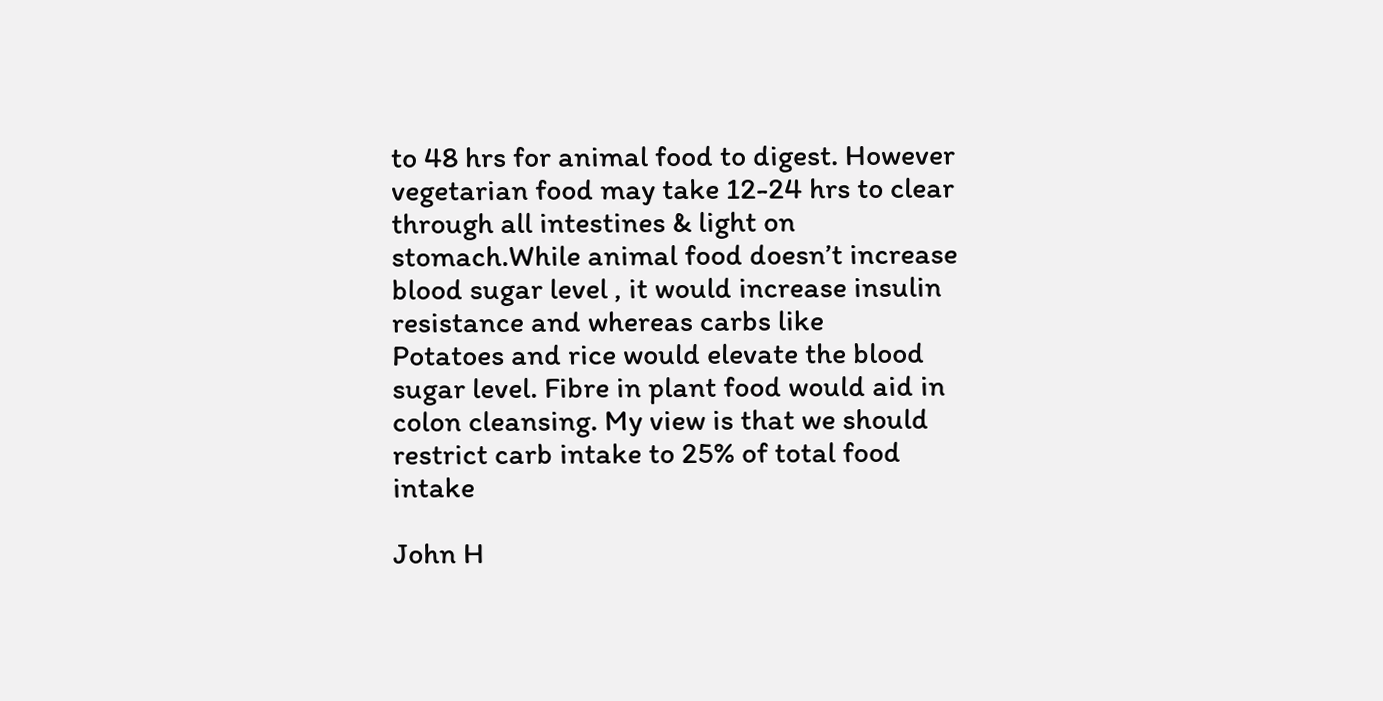to 48 hrs for animal food to digest. However vegetarian food may take 12-24 hrs to clear through all intestines & light on stomach.While animal food doesn’t increase blood sugar level , it would increase insulin resistance and whereas carbs like
Potatoes and rice would elevate the blood sugar level. Fibre in plant food would aid in colon cleansing. My view is that we should restrict carb intake to 25% of total food intake

John H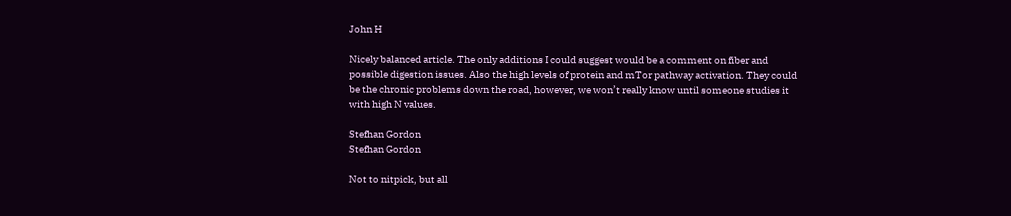John H

Nicely balanced article. The only additions I could suggest would be a comment on fiber and possible digestion issues. Also the high levels of protein and mTor pathway activation. They could be the chronic problems down the road, however, we won’t really know until someone studies it with high N values.

Stefhan Gordon
Stefhan Gordon

Not to nitpick, but all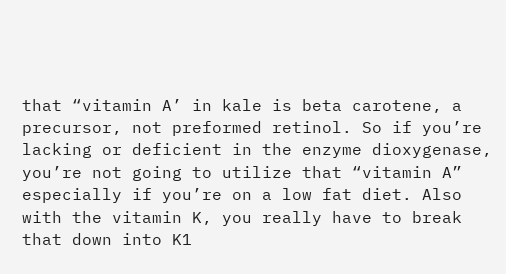that “vitamin A’ in kale is beta carotene, a precursor, not preformed retinol. So if you’re lacking or deficient in the enzyme dioxygenase, you’re not going to utilize that “vitamin A” especially if you’re on a low fat diet. Also with the vitamin K, you really have to break that down into K1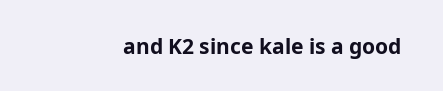and K2 since kale is a good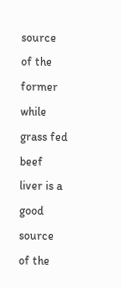source of the former while grass fed beef liver is a good source of the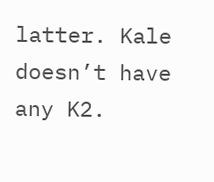latter. Kale doesn’t have any K2.